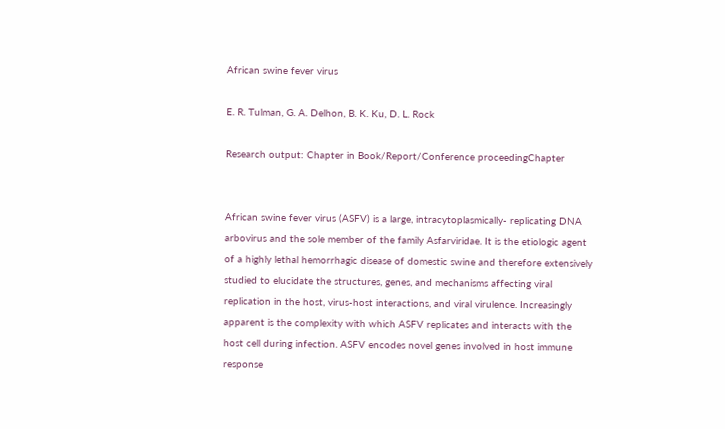African swine fever virus

E. R. Tulman, G. A. Delhon, B. K. Ku, D. L. Rock

Research output: Chapter in Book/Report/Conference proceedingChapter


African swine fever virus (ASFV) is a large, intracytoplasmically- replicating DNA arbovirus and the sole member of the family Asfarviridae. It is the etiologic agent of a highly lethal hemorrhagic disease of domestic swine and therefore extensively studied to elucidate the structures, genes, and mechanisms affecting viral replication in the host, virus-host interactions, and viral virulence. Increasingly apparent is the complexity with which ASFV replicates and interacts with the host cell during infection. ASFV encodes novel genes involved in host immune response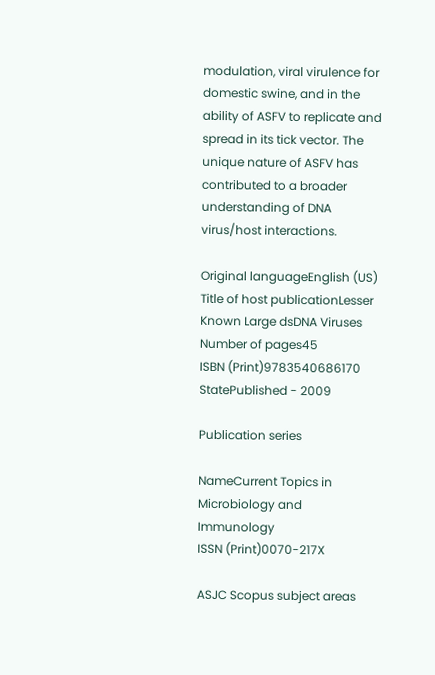modulation, viral virulence for domestic swine, and in the ability of ASFV to replicate and spread in its tick vector. The unique nature of ASFV has contributed to a broader understanding of DNA virus/host interactions.

Original languageEnglish (US)
Title of host publicationLesser Known Large dsDNA Viruses
Number of pages45
ISBN (Print)9783540686170
StatePublished - 2009

Publication series

NameCurrent Topics in Microbiology and Immunology
ISSN (Print)0070-217X

ASJC Scopus subject areas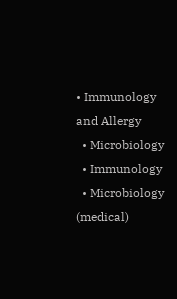• Immunology and Allergy
  • Microbiology
  • Immunology
  • Microbiology (medical)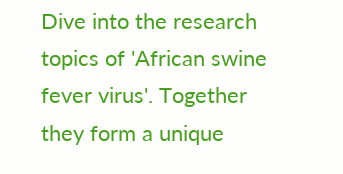Dive into the research topics of 'African swine fever virus'. Together they form a unique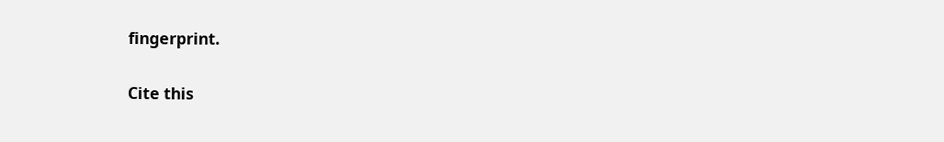fingerprint.

Cite this